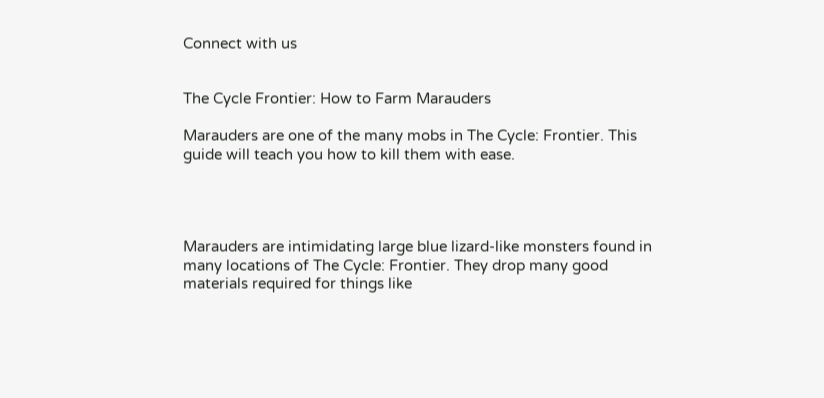Connect with us


The Cycle Frontier: How to Farm Marauders

Marauders are one of the many mobs in The Cycle: Frontier. This guide will teach you how to kill them with ease.




Marauders are intimidating large blue lizard-like monsters found in many locations of The Cycle: Frontier. They drop many good materials required for things like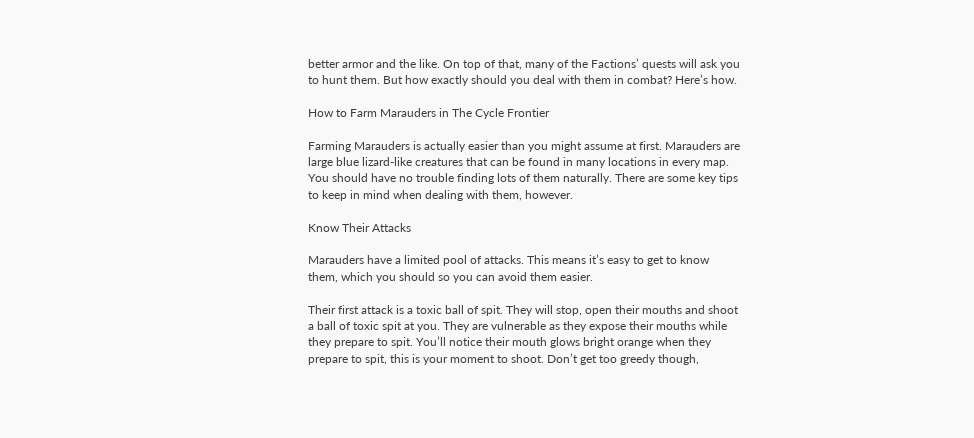better armor and the like. On top of that, many of the Factions’ quests will ask you to hunt them. But how exactly should you deal with them in combat? Here’s how.

How to Farm Marauders in The Cycle Frontier

Farming Marauders is actually easier than you might assume at first. Marauders are large blue lizard-like creatures that can be found in many locations in every map. You should have no trouble finding lots of them naturally. There are some key tips to keep in mind when dealing with them, however.

Know Their Attacks

Marauders have a limited pool of attacks. This means it’s easy to get to know them, which you should so you can avoid them easier.

Their first attack is a toxic ball of spit. They will stop, open their mouths and shoot a ball of toxic spit at you. They are vulnerable as they expose their mouths while they prepare to spit. You’ll notice their mouth glows bright orange when they prepare to spit, this is your moment to shoot. Don’t get too greedy though,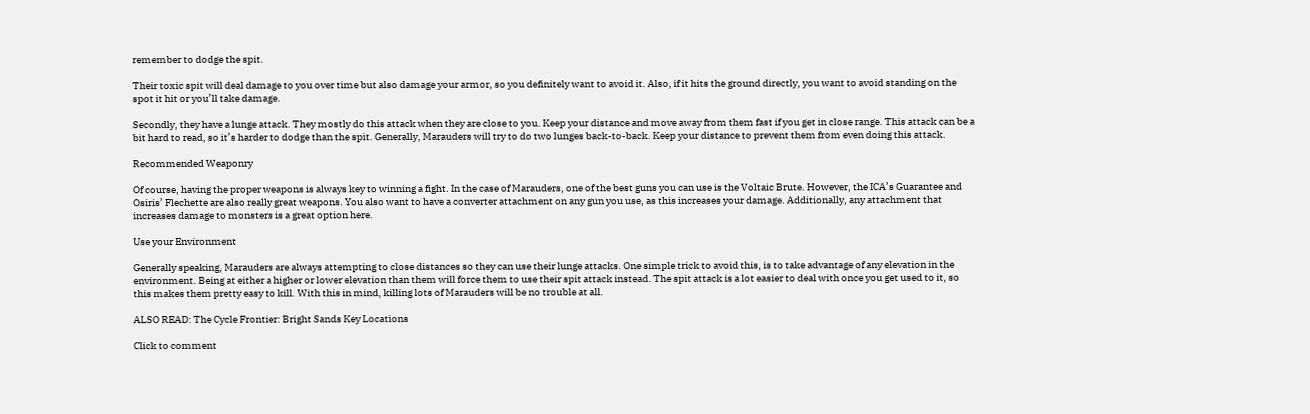remember to dodge the spit.

Their toxic spit will deal damage to you over time but also damage your armor, so you definitely want to avoid it. Also, if it hits the ground directly, you want to avoid standing on the spot it hit or you’ll take damage.

Secondly, they have a lunge attack. They mostly do this attack when they are close to you. Keep your distance and move away from them fast if you get in close range. This attack can be a bit hard to read, so it’s harder to dodge than the spit. Generally, Marauders will try to do two lunges back-to-back. Keep your distance to prevent them from even doing this attack.

Recommended Weaponry

Of course, having the proper weapons is always key to winning a fight. In the case of Marauders, one of the best guns you can use is the Voltaic Brute. However, the ICA’s Guarantee and Osiris’ Flechette are also really great weapons. You also want to have a converter attachment on any gun you use, as this increases your damage. Additionally, any attachment that increases damage to monsters is a great option here.

Use your Environment

Generally speaking, Marauders are always attempting to close distances so they can use their lunge attacks. One simple trick to avoid this, is to take advantage of any elevation in the environment. Being at either a higher or lower elevation than them will force them to use their spit attack instead. The spit attack is a lot easier to deal with once you get used to it, so this makes them pretty easy to kill. With this in mind, killing lots of Marauders will be no trouble at all.

ALSO READ: The Cycle Frontier: Bright Sands Key Locations

Click to comment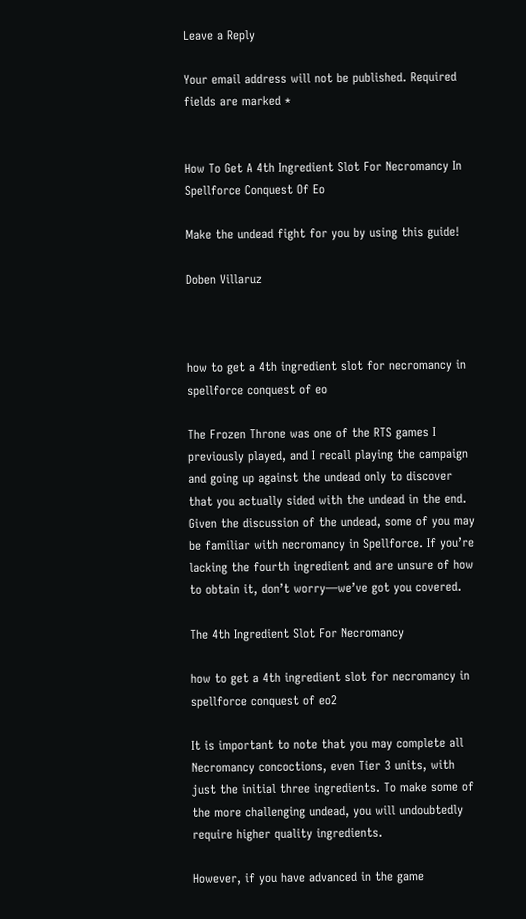Leave a Reply

Your email address will not be published. Required fields are marked *


How To Get A 4th Ingredient Slot For Necromancy In Spellforce Conquest Of Eo

Make the undead fight for you by using this guide!

Doben Villaruz



how to get a 4th ingredient slot for necromancy in spellforce conquest of eo

The Frozen Throne was one of the RTS games I previously played, and I recall playing the campaign and going up against the undead only to discover that you actually sided with the undead in the end. Given the discussion of the undead, some of you may be familiar with necromancy in Spellforce. If you’re lacking the fourth ingredient and are unsure of how to obtain it, don’t worry—we’ve got you covered.

The 4th Ingredient Slot For Necromancy

how to get a 4th ingredient slot for necromancy in spellforce conquest of eo2

It is important to note that you may complete all Necromancy concoctions, even Tier 3 units, with just the initial three ingredients. To make some of the more challenging undead, you will undoubtedly require higher quality ingredients.

However, if you have advanced in the game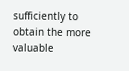sufficiently to obtain the more valuable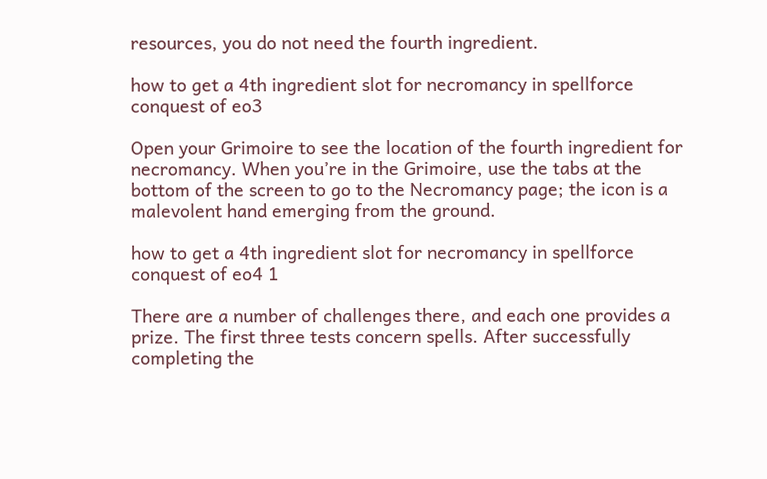resources, you do not need the fourth ingredient.

how to get a 4th ingredient slot for necromancy in spellforce conquest of eo3

Open your Grimoire to see the location of the fourth ingredient for necromancy. When you’re in the Grimoire, use the tabs at the bottom of the screen to go to the Necromancy page; the icon is a malevolent hand emerging from the ground.

how to get a 4th ingredient slot for necromancy in spellforce conquest of eo4 1

There are a number of challenges there, and each one provides a prize. The first three tests concern spells. After successfully completing the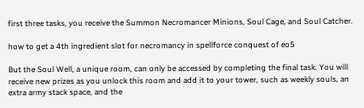first three tasks, you receive the Summon Necromancer Minions, Soul Cage, and Soul Catcher.

how to get a 4th ingredient slot for necromancy in spellforce conquest of eo5

But the Soul Well, a unique room, can only be accessed by completing the final task. You will receive new prizes as you unlock this room and add it to your tower, such as weekly souls, an extra army stack space, and the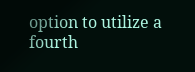option to utilize a fourth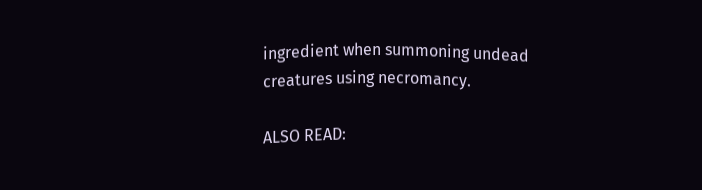ingredient when summoning undead creatures using necromancy.

ALSO READ: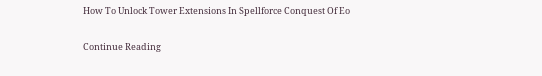How To Unlock Tower Extensions In Spellforce Conquest Of Eo

Continue Reading